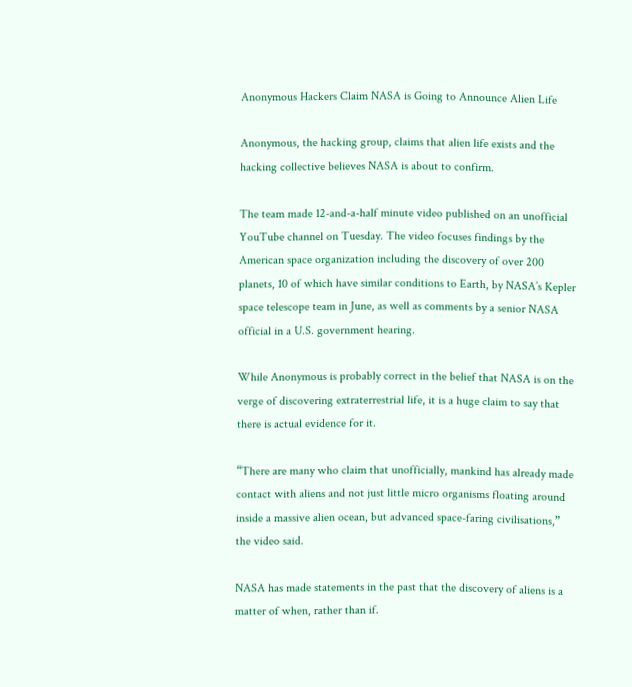Anonymous Hackers Claim NASA is Going to Announce Alien Life

Anonymous, the hacking group, claims that alien life exists and the hacking collective believes NASA is about to confirm.

The team made 12-and-a-half minute video published on an unofficial YouTube channel on Tuesday. The video focuses findings by the American space organization including the discovery of over 200 planets, 10 of which have similar conditions to Earth, by NASA’s Kepler space telescope team in June, as well as comments by a senior NASA official in a U.S. government hearing.

While Anonymous is probably correct in the belief that NASA is on the verge of discovering extraterrestrial life, it is a huge claim to say that there is actual evidence for it.

“There are many who claim that unofficially, mankind has already made contact with aliens and not just little micro organisms floating around inside a massive alien ocean, but advanced space-faring civilisations,” the video said.

NASA has made statements in the past that the discovery of aliens is a matter of when, rather than if.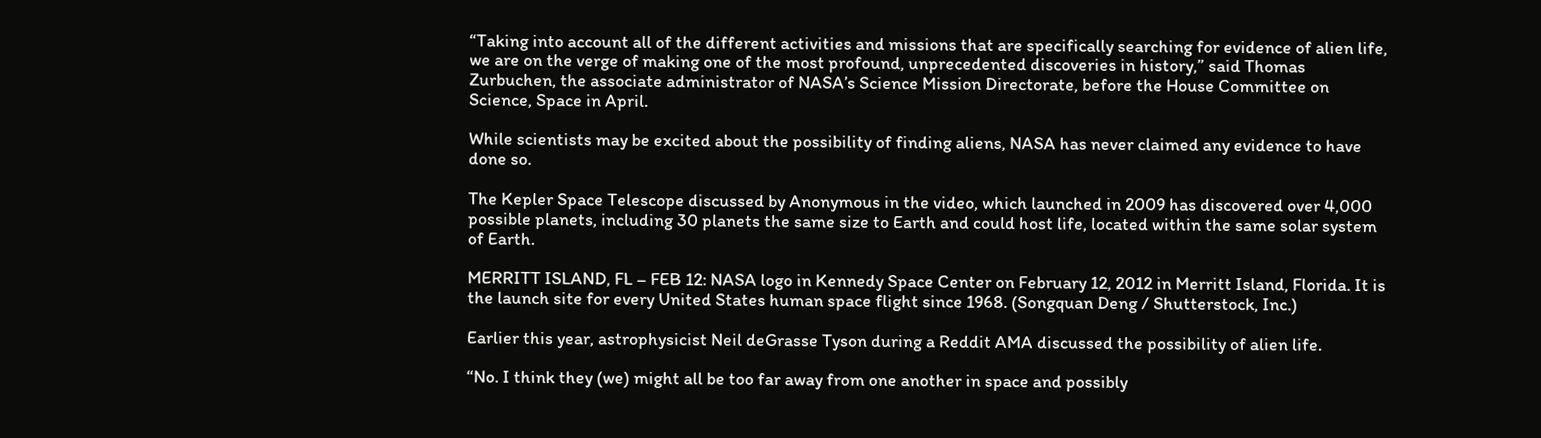“Taking into account all of the different activities and missions that are specifically searching for evidence of alien life, we are on the verge of making one of the most profound, unprecedented discoveries in history,” said Thomas Zurbuchen, the associate administrator of NASA’s Science Mission Directorate, before the House Committee on Science, Space in April.

While scientists may be excited about the possibility of finding aliens, NASA has never claimed any evidence to have done so.

The Kepler Space Telescope discussed by Anonymous in the video, which launched in 2009 has discovered over 4,000 possible planets, including 30 planets the same size to Earth and could host life, located within the same solar system of Earth.

MERRITT ISLAND, FL – FEB 12: NASA logo in Kennedy Space Center on February 12, 2012 in Merritt Island, Florida. It is the launch site for every United States human space flight since 1968. (Songquan Deng / Shutterstock, Inc.)

Earlier this year, astrophysicist Neil deGrasse Tyson during a Reddit AMA discussed the possibility of alien life.

“No. I think they (we) might all be too far away from one another in space and possibly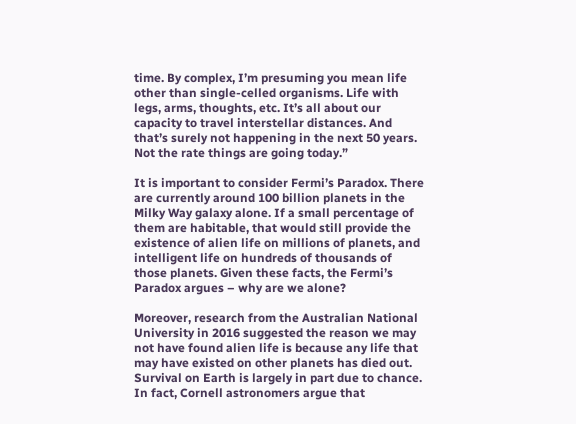time. By complex, I’m presuming you mean life other than single-celled organisms. Life with legs, arms, thoughts, etc. It’s all about our capacity to travel interstellar distances. And that’s surely not happening in the next 50 years. Not the rate things are going today.”

It is important to consider Fermi’s Paradox. There are currently around 100 billion planets in the Milky Way galaxy alone. If a small percentage of them are habitable, that would still provide the existence of alien life on millions of planets, and intelligent life on hundreds of thousands of those planets. Given these facts, the Fermi’s Paradox argues – why are we alone?

Moreover, research from the Australian National University in 2016 suggested the reason we may not have found alien life is because any life that may have existed on other planets has died out. Survival on Earth is largely in part due to chance. In fact, Cornell astronomers argue that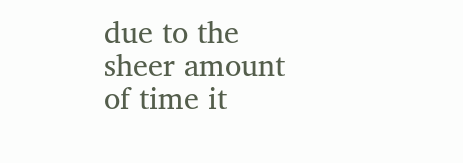due to the sheer amount of time it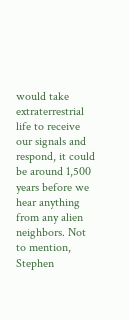would take extraterrestrial life to receive our signals and respond, it could be around 1,500 years before we hear anything from any alien neighbors. Not to mention, Stephen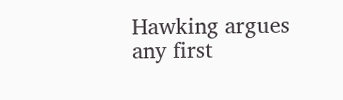Hawking argues any first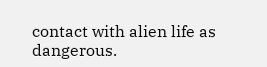contact with alien life as dangerous.